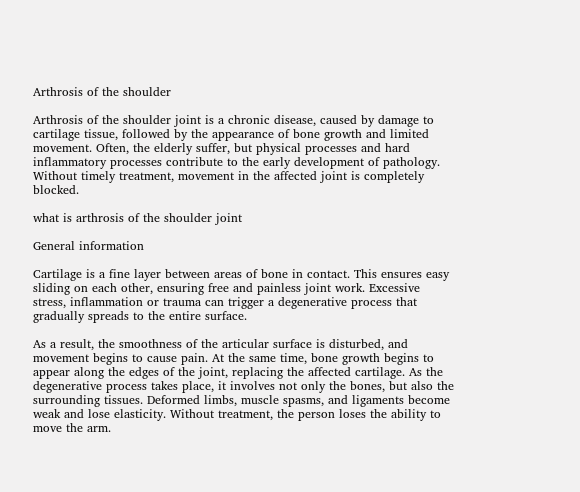Arthrosis of the shoulder

Arthrosis of the shoulder joint is a chronic disease, caused by damage to cartilage tissue, followed by the appearance of bone growth and limited movement. Often, the elderly suffer, but physical processes and hard inflammatory processes contribute to the early development of pathology. Without timely treatment, movement in the affected joint is completely blocked.

what is arthrosis of the shoulder joint

General information

Cartilage is a fine layer between areas of bone in contact. This ensures easy sliding on each other, ensuring free and painless joint work. Excessive stress, inflammation or trauma can trigger a degenerative process that gradually spreads to the entire surface.

As a result, the smoothness of the articular surface is disturbed, and movement begins to cause pain. At the same time, bone growth begins to appear along the edges of the joint, replacing the affected cartilage. As the degenerative process takes place, it involves not only the bones, but also the surrounding tissues. Deformed limbs, muscle spasms, and ligaments become weak and lose elasticity. Without treatment, the person loses the ability to move the arm.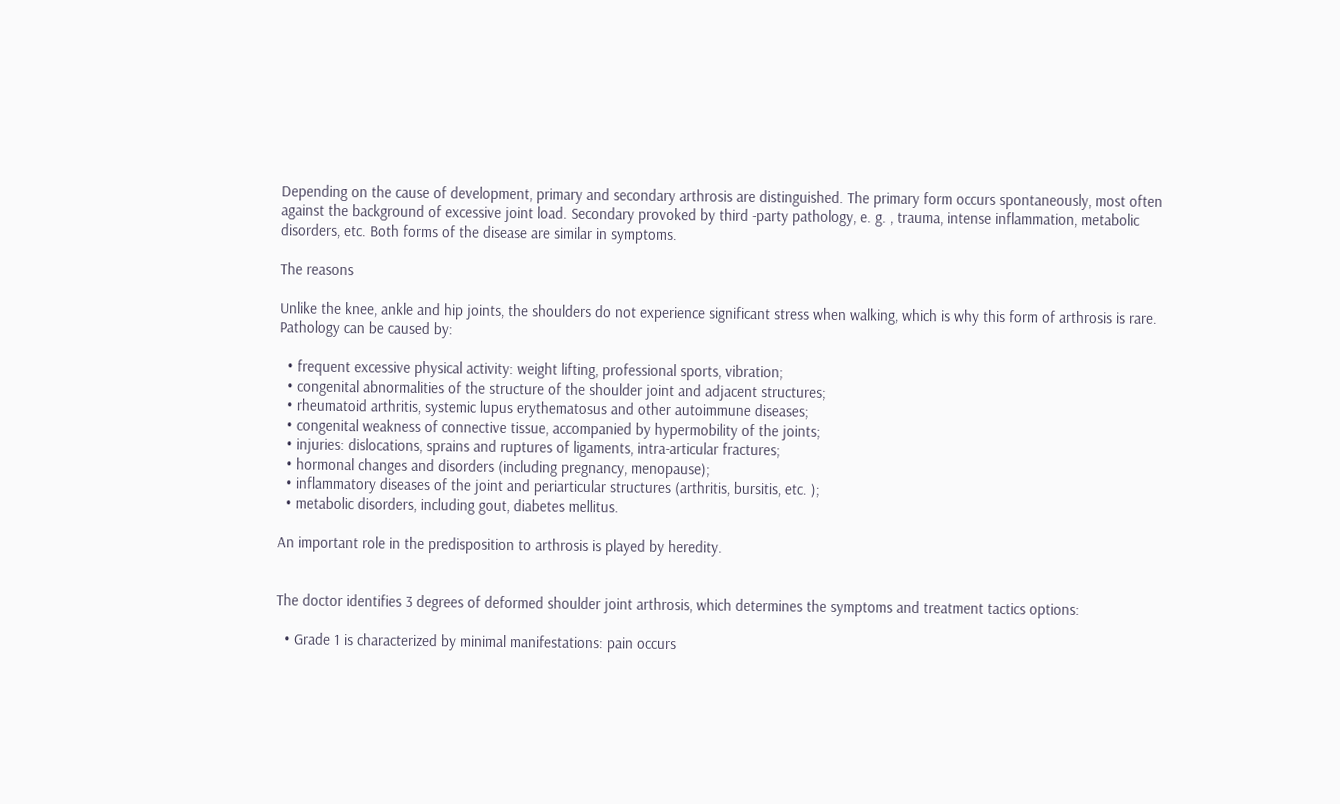Depending on the cause of development, primary and secondary arthrosis are distinguished. The primary form occurs spontaneously, most often against the background of excessive joint load. Secondary provoked by third -party pathology, e. g. , trauma, intense inflammation, metabolic disorders, etc. Both forms of the disease are similar in symptoms.

The reasons

Unlike the knee, ankle and hip joints, the shoulders do not experience significant stress when walking, which is why this form of arthrosis is rare. Pathology can be caused by:

  • frequent excessive physical activity: weight lifting, professional sports, vibration;
  • congenital abnormalities of the structure of the shoulder joint and adjacent structures;
  • rheumatoid arthritis, systemic lupus erythematosus and other autoimmune diseases;
  • congenital weakness of connective tissue, accompanied by hypermobility of the joints;
  • injuries: dislocations, sprains and ruptures of ligaments, intra-articular fractures;
  • hormonal changes and disorders (including pregnancy, menopause);
  • inflammatory diseases of the joint and periarticular structures (arthritis, bursitis, etc. );
  • metabolic disorders, including gout, diabetes mellitus.

An important role in the predisposition to arthrosis is played by heredity.


The doctor identifies 3 degrees of deformed shoulder joint arthrosis, which determines the symptoms and treatment tactics options:

  • Grade 1 is characterized by minimal manifestations: pain occurs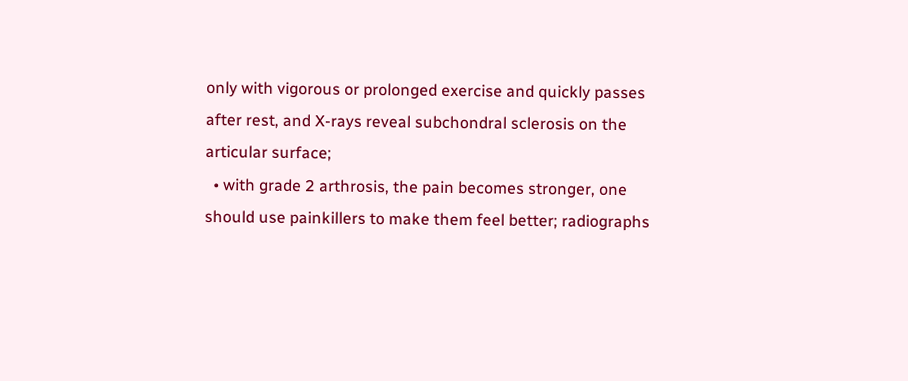only with vigorous or prolonged exercise and quickly passes after rest, and X-rays reveal subchondral sclerosis on the articular surface;
  • with grade 2 arthrosis, the pain becomes stronger, one should use painkillers to make them feel better; radiographs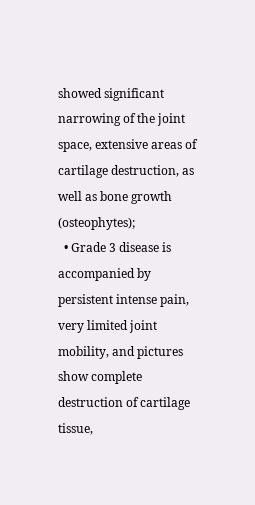showed significant narrowing of the joint space, extensive areas of cartilage destruction, as well as bone growth (osteophytes);
  • Grade 3 disease is accompanied by persistent intense pain, very limited joint mobility, and pictures show complete destruction of cartilage tissue,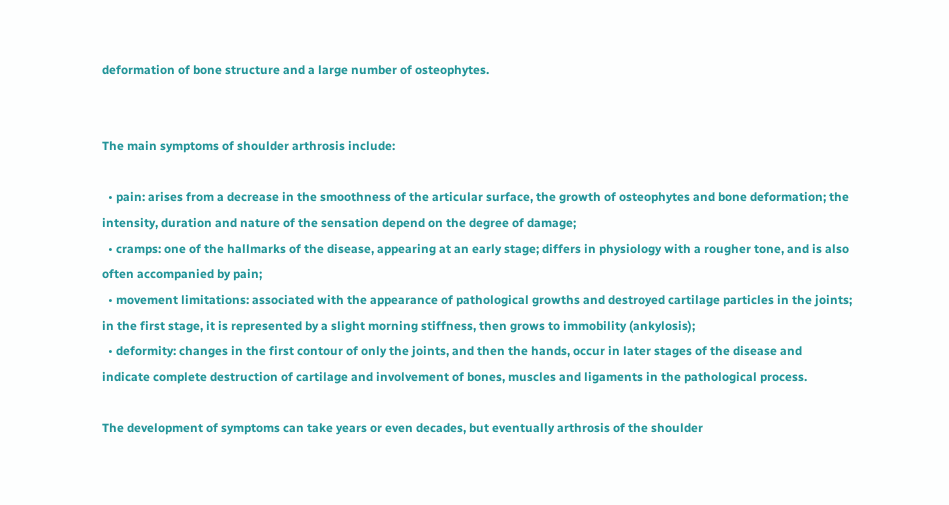deformation of bone structure and a large number of osteophytes.


The main symptoms of shoulder arthrosis include:

  • pain: arises from a decrease in the smoothness of the articular surface, the growth of osteophytes and bone deformation; the intensity, duration and nature of the sensation depend on the degree of damage;
  • cramps: one of the hallmarks of the disease, appearing at an early stage; differs in physiology with a rougher tone, and is also often accompanied by pain;
  • movement limitations: associated with the appearance of pathological growths and destroyed cartilage particles in the joints; in the first stage, it is represented by a slight morning stiffness, then grows to immobility (ankylosis);
  • deformity: changes in the first contour of only the joints, and then the hands, occur in later stages of the disease and indicate complete destruction of cartilage and involvement of bones, muscles and ligaments in the pathological process.

The development of symptoms can take years or even decades, but eventually arthrosis of the shoulder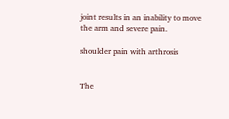joint results in an inability to move the arm and severe pain.

shoulder pain with arthrosis


The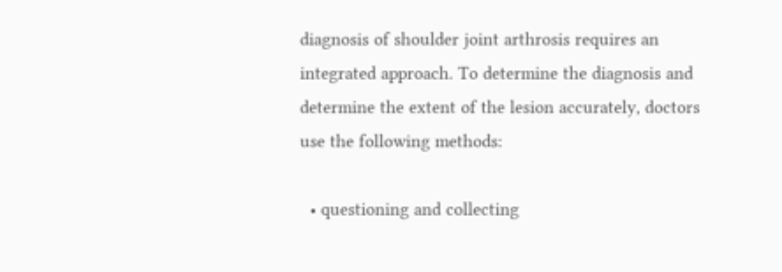diagnosis of shoulder joint arthrosis requires an integrated approach. To determine the diagnosis and determine the extent of the lesion accurately, doctors use the following methods:

  • questioning and collecting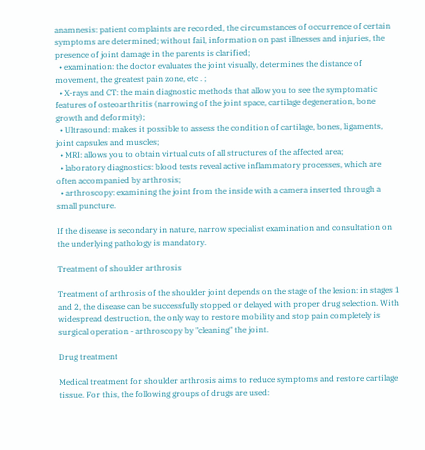anamnesis: patient complaints are recorded, the circumstances of occurrence of certain symptoms are determined; without fail, information on past illnesses and injuries, the presence of joint damage in the parents is clarified;
  • examination: the doctor evaluates the joint visually, determines the distance of movement, the greatest pain zone, etc . ;
  • X-rays and CT: the main diagnostic methods that allow you to see the symptomatic features of osteoarthritis (narrowing of the joint space, cartilage degeneration, bone growth and deformity);
  • Ultrasound: makes it possible to assess the condition of cartilage, bones, ligaments, joint capsules and muscles;
  • MRI: allows you to obtain virtual cuts of all structures of the affected area;
  • laboratory diagnostics: blood tests reveal active inflammatory processes, which are often accompanied by arthrosis;
  • arthroscopy: examining the joint from the inside with a camera inserted through a small puncture.

If the disease is secondary in nature, narrow specialist examination and consultation on the underlying pathology is mandatory.

Treatment of shoulder arthrosis

Treatment of arthrosis of the shoulder joint depends on the stage of the lesion: in stages 1 and 2, the disease can be successfully stopped or delayed with proper drug selection. With widespread destruction, the only way to restore mobility and stop pain completely is surgical operation - arthroscopy by "cleaning" the joint.

Drug treatment

Medical treatment for shoulder arthrosis aims to reduce symptoms and restore cartilage tissue. For this, the following groups of drugs are used: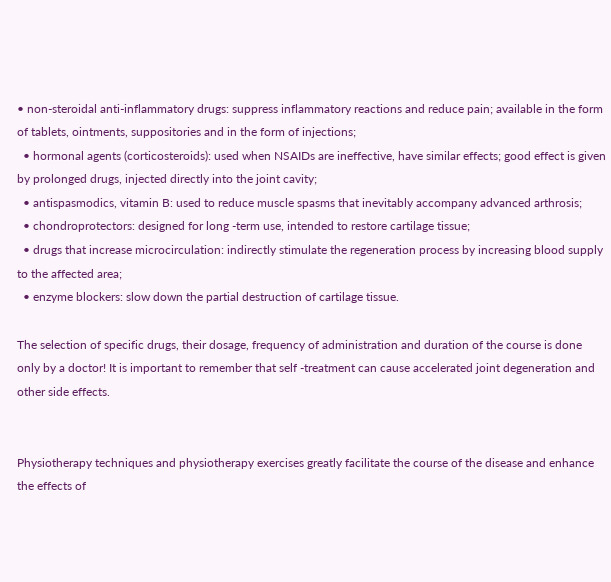• non-steroidal anti-inflammatory drugs: suppress inflammatory reactions and reduce pain; available in the form of tablets, ointments, suppositories and in the form of injections;
  • hormonal agents (corticosteroids): used when NSAIDs are ineffective, have similar effects; good effect is given by prolonged drugs, injected directly into the joint cavity;
  • antispasmodics, vitamin B: used to reduce muscle spasms that inevitably accompany advanced arthrosis;
  • chondroprotectors: designed for long -term use, intended to restore cartilage tissue;
  • drugs that increase microcirculation: indirectly stimulate the regeneration process by increasing blood supply to the affected area;
  • enzyme blockers: slow down the partial destruction of cartilage tissue.

The selection of specific drugs, their dosage, frequency of administration and duration of the course is done only by a doctor! It is important to remember that self -treatment can cause accelerated joint degeneration and other side effects.


Physiotherapy techniques and physiotherapy exercises greatly facilitate the course of the disease and enhance the effects of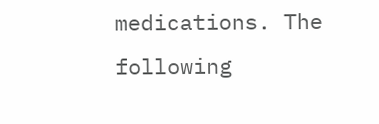medications. The following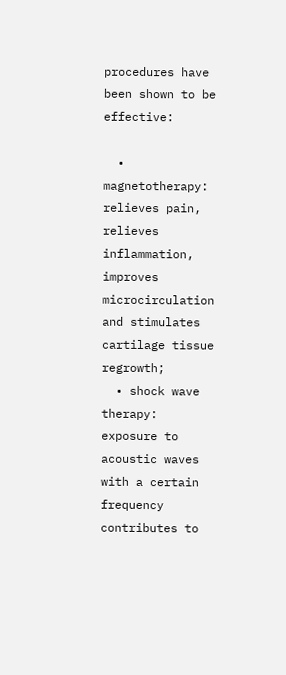procedures have been shown to be effective:

  • magnetotherapy: relieves pain, relieves inflammation, improves microcirculation and stimulates cartilage tissue regrowth;
  • shock wave therapy: exposure to acoustic waves with a certain frequency contributes to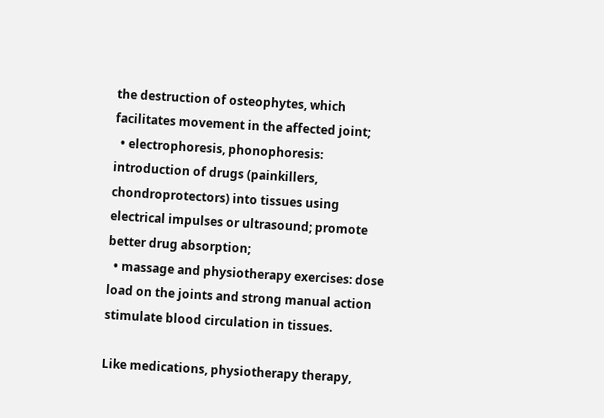the destruction of osteophytes, which facilitates movement in the affected joint;
  • electrophoresis, phonophoresis: introduction of drugs (painkillers, chondroprotectors) into tissues using electrical impulses or ultrasound; promote better drug absorption;
  • massage and physiotherapy exercises: dose load on the joints and strong manual action stimulate blood circulation in tissues.

Like medications, physiotherapy therapy,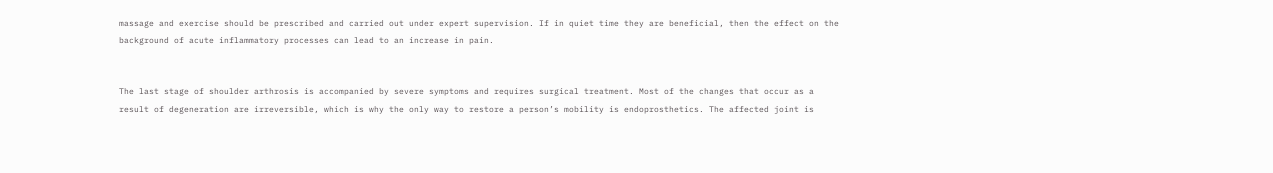massage and exercise should be prescribed and carried out under expert supervision. If in quiet time they are beneficial, then the effect on the background of acute inflammatory processes can lead to an increase in pain.


The last stage of shoulder arthrosis is accompanied by severe symptoms and requires surgical treatment. Most of the changes that occur as a result of degeneration are irreversible, which is why the only way to restore a person’s mobility is endoprosthetics. The affected joint is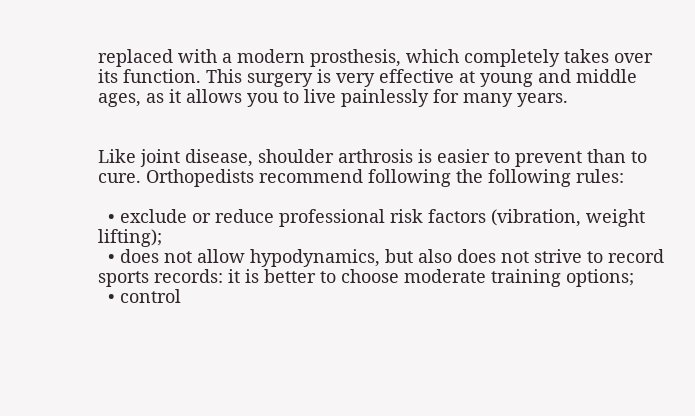replaced with a modern prosthesis, which completely takes over its function. This surgery is very effective at young and middle ages, as it allows you to live painlessly for many years.


Like joint disease, shoulder arthrosis is easier to prevent than to cure. Orthopedists recommend following the following rules:

  • exclude or reduce professional risk factors (vibration, weight lifting);
  • does not allow hypodynamics, but also does not strive to record sports records: it is better to choose moderate training options;
  • control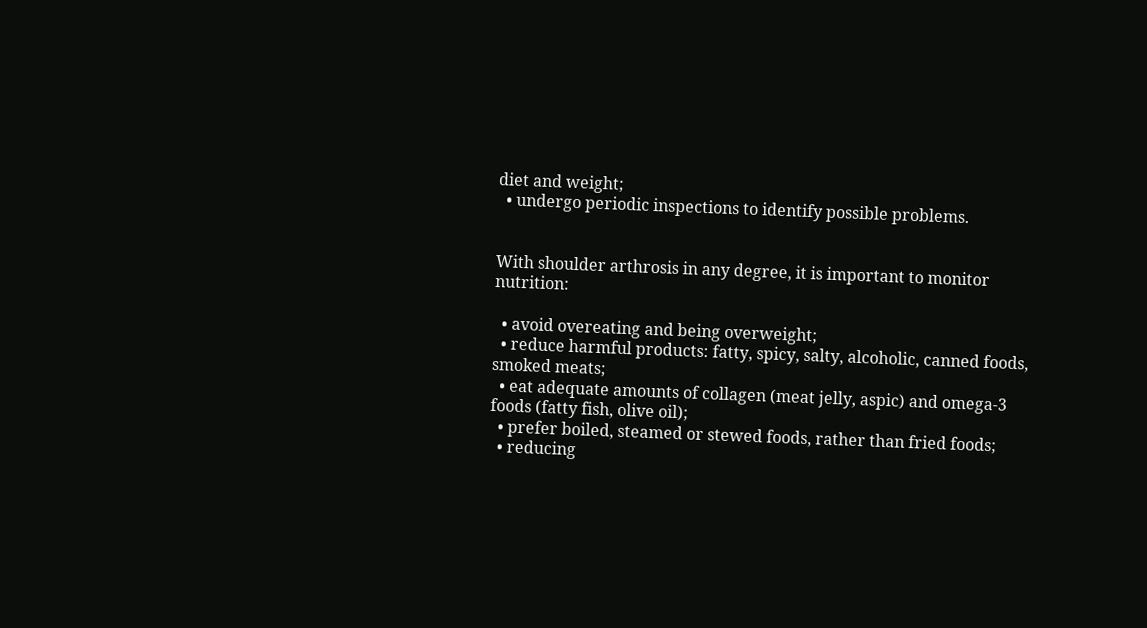diet and weight;
  • undergo periodic inspections to identify possible problems.


With shoulder arthrosis in any degree, it is important to monitor nutrition:

  • avoid overeating and being overweight;
  • reduce harmful products: fatty, spicy, salty, alcoholic, canned foods, smoked meats;
  • eat adequate amounts of collagen (meat jelly, aspic) and omega-3 foods (fatty fish, olive oil);
  • prefer boiled, steamed or stewed foods, rather than fried foods;
  • reducing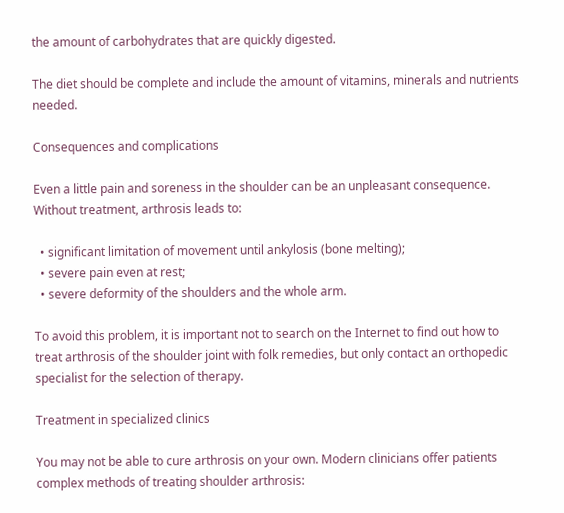the amount of carbohydrates that are quickly digested.

The diet should be complete and include the amount of vitamins, minerals and nutrients needed.

Consequences and complications

Even a little pain and soreness in the shoulder can be an unpleasant consequence. Without treatment, arthrosis leads to:

  • significant limitation of movement until ankylosis (bone melting);
  • severe pain even at rest;
  • severe deformity of the shoulders and the whole arm.

To avoid this problem, it is important not to search on the Internet to find out how to treat arthrosis of the shoulder joint with folk remedies, but only contact an orthopedic specialist for the selection of therapy.

Treatment in specialized clinics

You may not be able to cure arthrosis on your own. Modern clinicians offer patients complex methods of treating shoulder arthrosis: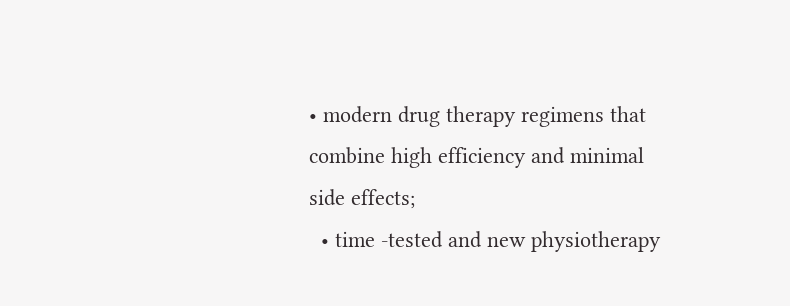• modern drug therapy regimens that combine high efficiency and minimal side effects;
  • time -tested and new physiotherapy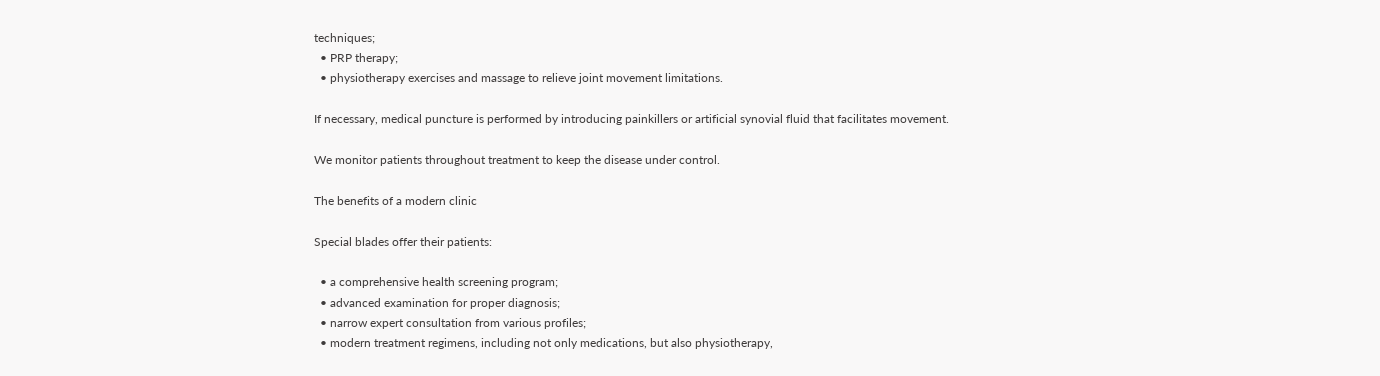techniques;
  • PRP therapy;
  • physiotherapy exercises and massage to relieve joint movement limitations.

If necessary, medical puncture is performed by introducing painkillers or artificial synovial fluid that facilitates movement.

We monitor patients throughout treatment to keep the disease under control.

The benefits of a modern clinic

Special blades offer their patients:

  • a comprehensive health screening program;
  • advanced examination for proper diagnosis;
  • narrow expert consultation from various profiles;
  • modern treatment regimens, including not only medications, but also physiotherapy,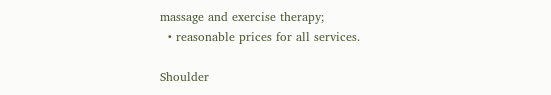massage and exercise therapy;
  • reasonable prices for all services.

Shoulder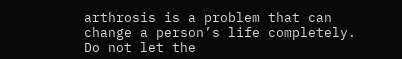arthrosis is a problem that can change a person’s life completely. Do not let the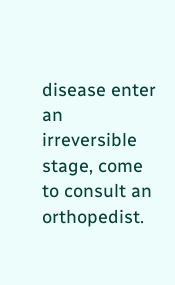disease enter an irreversible stage, come to consult an orthopedist.